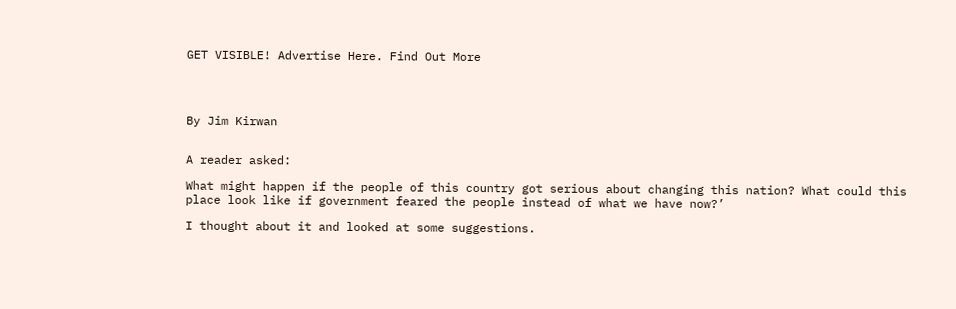GET VISIBLE! Advertise Here. Find Out More




By Jim Kirwan


A reader asked:

What might happen if the people of this country got serious about changing this nation? What could this place look like if government feared the people instead of what we have now?’

I thought about it and looked at some suggestions.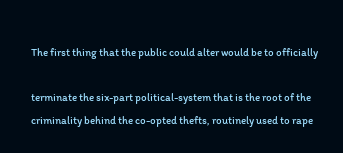The first thing that the public could alter would be to officially

terminate the six-part political-system that is the root of the criminality behind the co-opted thefts, routinely used to rape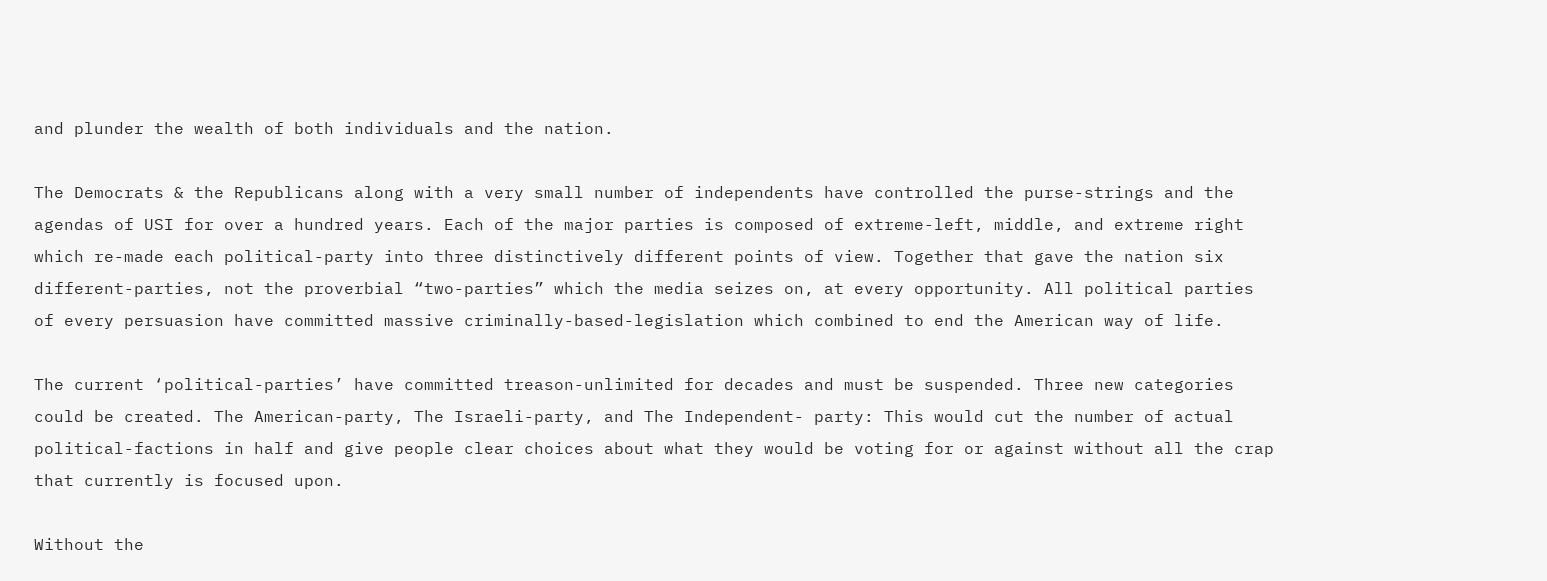and plunder the wealth of both individuals and the nation.

The Democrats & the Republicans along with a very small number of independents have controlled the purse-strings and the agendas of USI for over a hundred years. Each of the major parties is composed of extreme-left, middle, and extreme right which re-made each political-party into three distinctively different points of view. Together that gave the nation six different-parties, not the proverbial “two-parties” which the media seizes on, at every opportunity. All political parties of every persuasion have committed massive criminally-based-legislation which combined to end the American way of life.

The current ‘political-parties’ have committed treason-unlimited for decades and must be suspended. Three new categories could be created. The American-party, The Israeli-party, and The Independent- party: This would cut the number of actual political-factions in half and give people clear choices about what they would be voting for or against without all the crap that currently is focused upon.

Without the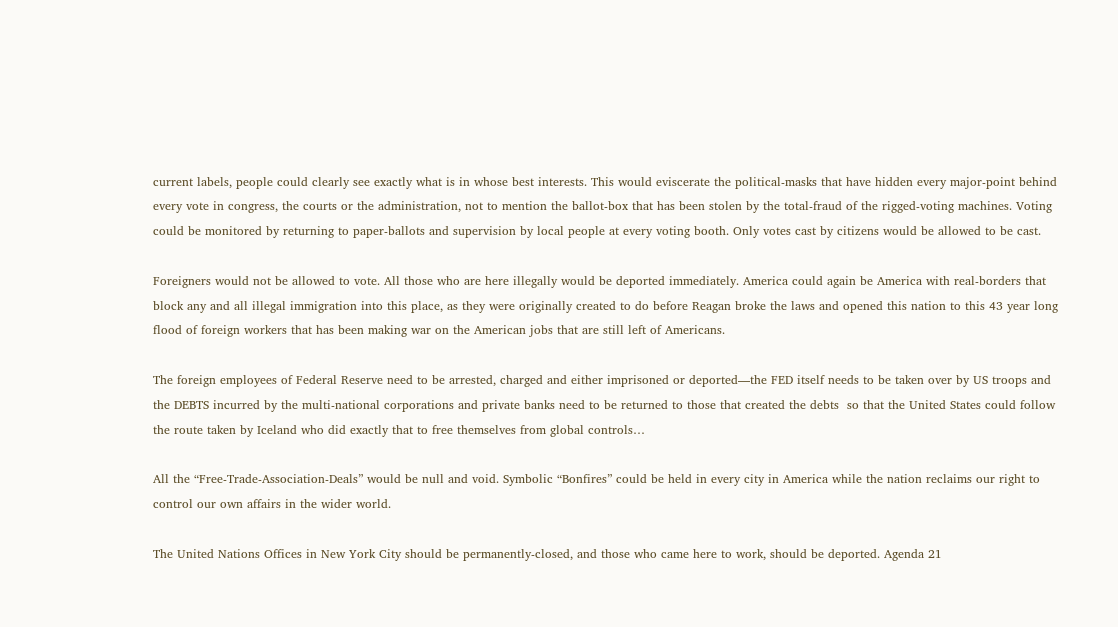current labels, people could clearly see exactly what is in whose best interests. This would eviscerate the political-masks that have hidden every major-point behind every vote in congress, the courts or the administration, not to mention the ballot-box that has been stolen by the total-fraud of the rigged-voting machines. Voting could be monitored by returning to paper-ballots and supervision by local people at every voting booth. Only votes cast by citizens would be allowed to be cast.

Foreigners would not be allowed to vote. All those who are here illegally would be deported immediately. America could again be America with real-borders that block any and all illegal immigration into this place, as they were originally created to do before Reagan broke the laws and opened this nation to this 43 year long flood of foreign workers that has been making war on the American jobs that are still left of Americans.

The foreign employees of Federal Reserve need to be arrested, charged and either imprisoned or deported—the FED itself needs to be taken over by US troops and the DEBTS incurred by the multi-national corporations and private banks need to be returned to those that created the debts  so that the United States could follow the route taken by Iceland who did exactly that to free themselves from global controls…

All the “Free-Trade-Association-Deals” would be null and void. Symbolic “Bonfires” could be held in every city in America while the nation reclaims our right to control our own affairs in the wider world.

The United Nations Offices in New York City should be permanently-closed, and those who came here to work, should be deported. Agenda 21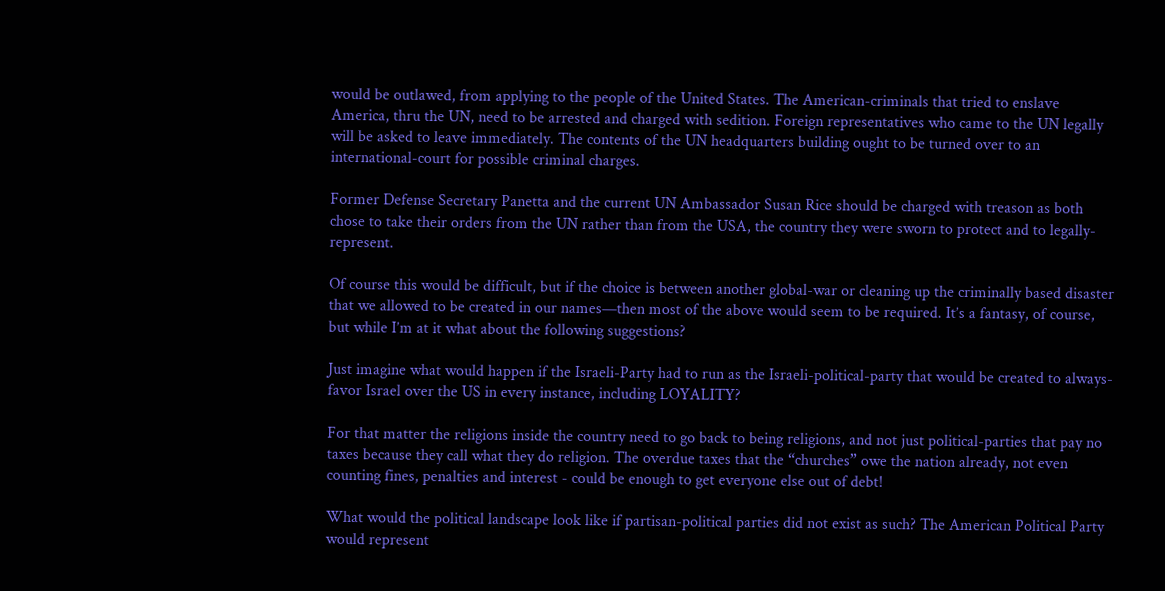would be outlawed, from applying to the people of the United States. The American-criminals that tried to enslave America, thru the UN, need to be arrested and charged with sedition. Foreign representatives who came to the UN legally will be asked to leave immediately. The contents of the UN headquarters building ought to be turned over to an international-court for possible criminal charges.

Former Defense Secretary Panetta and the current UN Ambassador Susan Rice should be charged with treason as both chose to take their orders from the UN rather than from the USA, the country they were sworn to protect and to legally-represent.

Of course this would be difficult, but if the choice is between another global-war or cleaning up the criminally based disaster that we allowed to be created in our names—then most of the above would seem to be required. It’s a fantasy, of course, but while I’m at it what about the following suggestions?

Just imagine what would happen if the Israeli-Party had to run as the Israeli-political-party that would be created to always-favor Israel over the US in every instance, including LOYALITY?

For that matter the religions inside the country need to go back to being religions, and not just political-parties that pay no taxes because they call what they do religion. The overdue taxes that the “churches” owe the nation already, not even counting fines, penalties and interest - could be enough to get everyone else out of debt!

What would the political landscape look like if partisan-political parties did not exist as such? The American Political Party would represent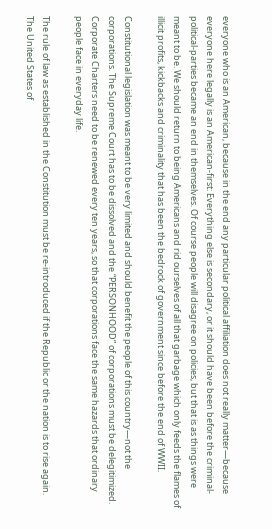everyone who is an American, because in the end any particular political affiliation does not really matter—because everyone here legally is an American-first: Everything else is secondary, or it should have been before the criminal-political-parties became an end in themselves. Of course people will disagree on policies, but that is as things were meant to be. We should return to being Americans and rid ourselves of all that garbage which only feeds the flames of illicit profits, kickbacks and criminality that has been the bedrock of government since before the end of WWII.

Constitutional legislation was meant to be very limited and should benefit the people of this country—not the corporations. The Supreme Court has to be dissolved and the “PERSONHOOD” of corporations must be delegitimized. Corporate Charters need to be renewed every ten years, so that corporations face the same hazards that ordinary people face in everyday life.

The rule of law as established in the Constitution must be re-introduced if the Republic or the nation is to rise again. The United States of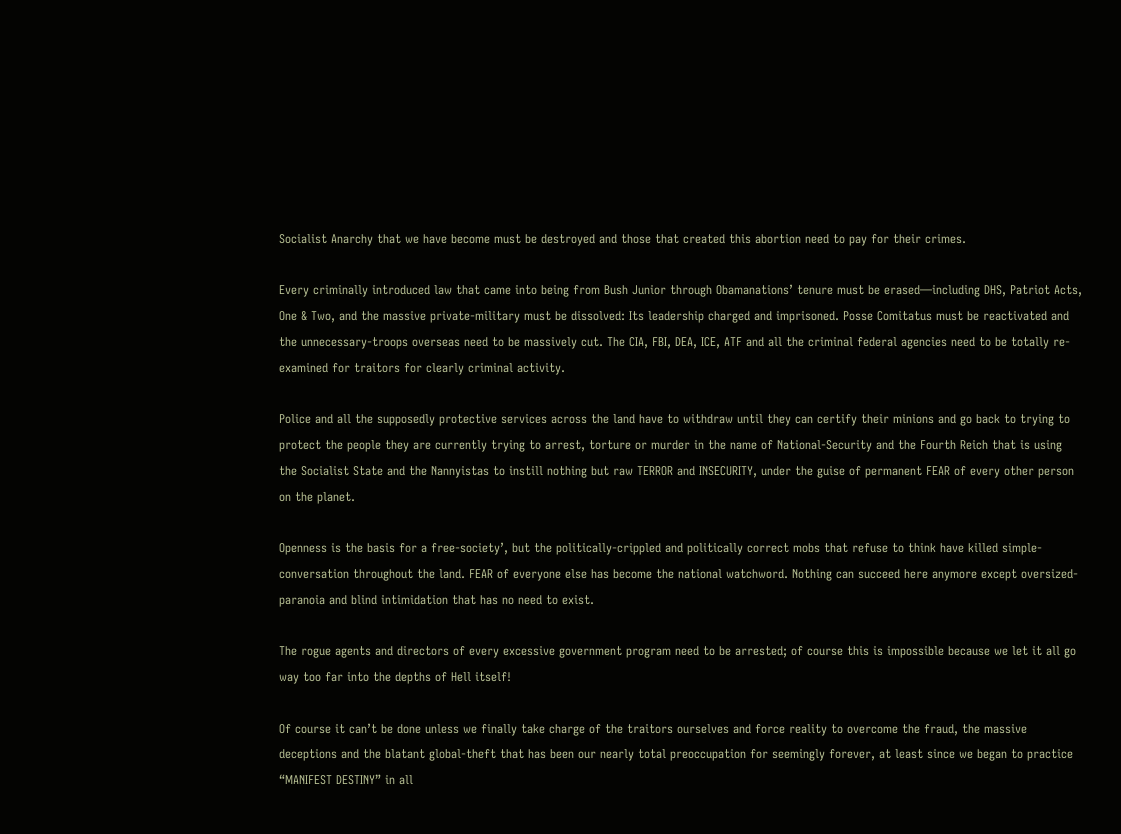Socialist Anarchy that we have become must be destroyed and those that created this abortion need to pay for their crimes.

Every criminally introduced law that came into being from Bush Junior through Obamanations’ tenure must be erased—including DHS, Patriot Acts, One & Two, and the massive private-military must be dissolved: Its leadership charged and imprisoned. Posse Comitatus must be reactivated and the unnecessary-troops overseas need to be massively cut. The CIA, FBI, DEA, ICE, ATF and all the criminal federal agencies need to be totally re-examined for traitors for clearly criminal activity.

Police and all the supposedly protective services across the land have to withdraw until they can certify their minions and go back to trying to protect the people they are currently trying to arrest, torture or murder in the name of National-Security and the Fourth Reich that is using the Socialist State and the Nannyistas to instill nothing but raw TERROR and INSECURITY, under the guise of permanent FEAR of every other person on the planet.

Openness is the basis for a free-society’, but the politically-crippled and politically correct mobs that refuse to think have killed simple-conversation throughout the land. FEAR of everyone else has become the national watchword. Nothing can succeed here anymore except oversized-paranoia and blind intimidation that has no need to exist.

The rogue agents and directors of every excessive government program need to be arrested; of course this is impossible because we let it all go way too far into the depths of Hell itself!

Of course it can’t be done unless we finally take charge of the traitors ourselves and force reality to overcome the fraud, the massive deceptions and the blatant global-theft that has been our nearly total preoccupation for seemingly forever, at least since we began to practice “MANIFEST DESTINY” in all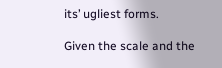its’ ugliest forms.

Given the scale and the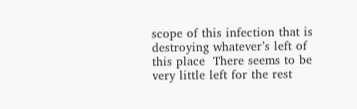scope of this infection that is destroying whatever’s left of this place  There seems to be very little left for the rest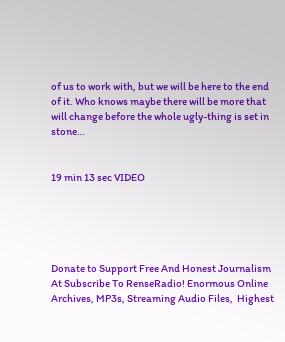of us to work with, but we will be here to the end of it. Who knows maybe there will be more that will change before the whole ugly-thing is set in stone…


19 min 13 sec VIDEO





Donate to Support Free And Honest Journalism At Subscribe To RenseRadio! Enormous Online Archives, MP3s, Streaming Audio Files,  Highest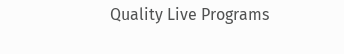Quality Live Programs